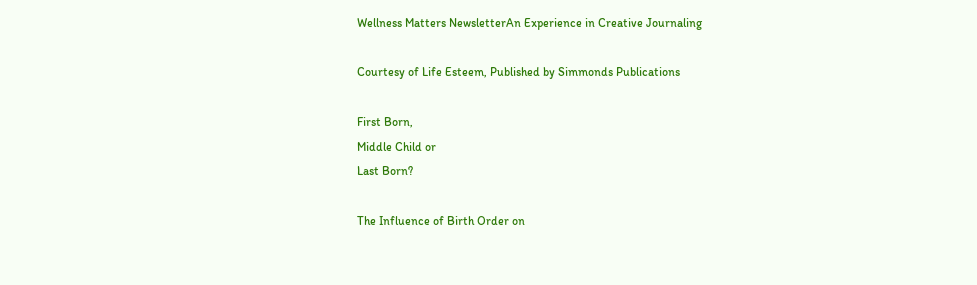Wellness Matters NewsletterAn Experience in Creative Journaling

Courtesy of Life Esteem, Published by Simmonds Publications

First Born,
Middle Child or
Last Born?

The Influence of Birth Order on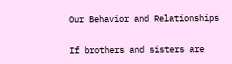Our Behavior and Relationships

If brothers and sisters are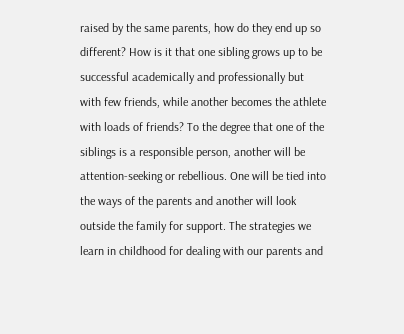raised by the same parents, how do they end up so different? How is it that one sibling grows up to be successful academically and professionally but with few friends, while another becomes the athlete with loads of friends? To the degree that one of the siblings is a responsible person, another will be attention-seeking or rebellious. One will be tied into the ways of the parents and another will look outside the family for support. The strategies we learn in childhood for dealing with our parents and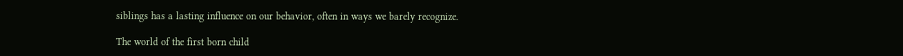siblings has a lasting influence on our behavior, often in ways we barely recognize.

The world of the first born child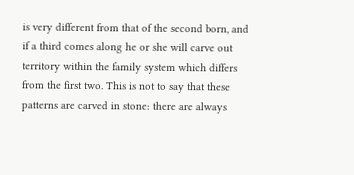is very different from that of the second born, and if a third comes along he or she will carve out territory within the family system which differs from the first two. This is not to say that these patterns are carved in stone: there are always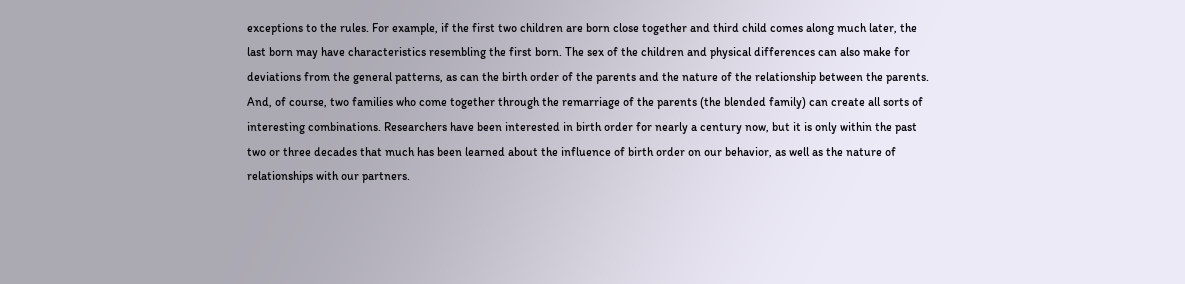exceptions to the rules. For example, if the first two children are born close together and third child comes along much later, the last born may have characteristics resembling the first born. The sex of the children and physical differences can also make for deviations from the general patterns, as can the birth order of the parents and the nature of the relationship between the parents. And, of course, two families who come together through the remarriage of the parents (the blended family) can create all sorts of interesting combinations. Researchers have been interested in birth order for nearly a century now, but it is only within the past two or three decades that much has been learned about the influence of birth order on our behavior, as well as the nature of relationships with our partners.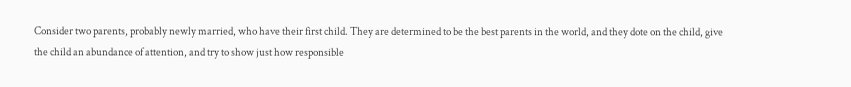Consider two parents, probably newly married, who have their first child. They are determined to be the best parents in the world, and they dote on the child, give the child an abundance of attention, and try to show just how responsible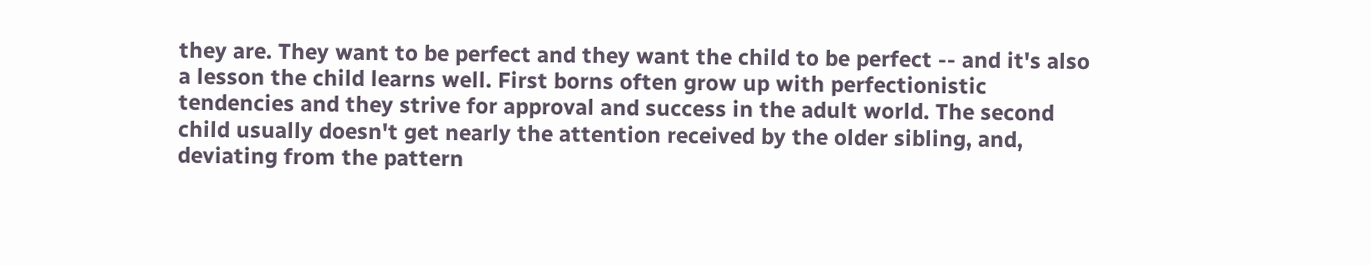they are. They want to be perfect and they want the child to be perfect -- and it's also a lesson the child learns well. First borns often grow up with perfectionistic tendencies and they strive for approval and success in the adult world. The second child usually doesn't get nearly the attention received by the older sibling, and, deviating from the pattern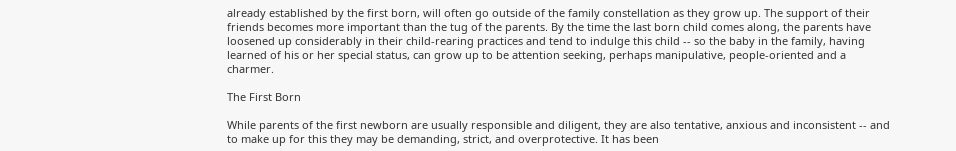already established by the first born, will often go outside of the family constellation as they grow up. The support of their friends becomes more important than the tug of the parents. By the time the last born child comes along, the parents have loosened up considerably in their child-rearing practices and tend to indulge this child -- so the baby in the family, having learned of his or her special status, can grow up to be attention seeking, perhaps manipulative, people-oriented and a charmer.

The First Born

While parents of the first newborn are usually responsible and diligent, they are also tentative, anxious and inconsistent -- and to make up for this they may be demanding, strict, and overprotective. It has been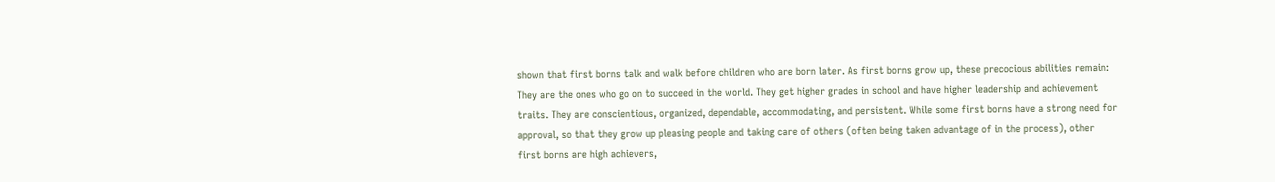shown that first borns talk and walk before children who are born later. As first borns grow up, these precocious abilities remain: They are the ones who go on to succeed in the world. They get higher grades in school and have higher leadership and achievement traits. They are conscientious, organized, dependable, accommodating, and persistent. While some first borns have a strong need for approval, so that they grow up pleasing people and taking care of others (often being taken advantage of in the process), other first borns are high achievers,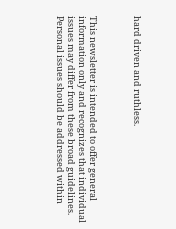hard driven and ruthless.



This newsletter is intended to offer general information only and recognizes that individual issues may differ from these broad guidelines. Personal issues should be addressed within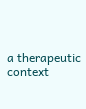a therapeutic context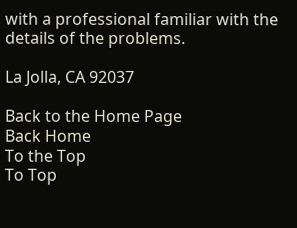with a professional familiar with the details of the problems.

La Jolla, CA 92037

Back to the Home Page
Back Home
To the Top
To Top